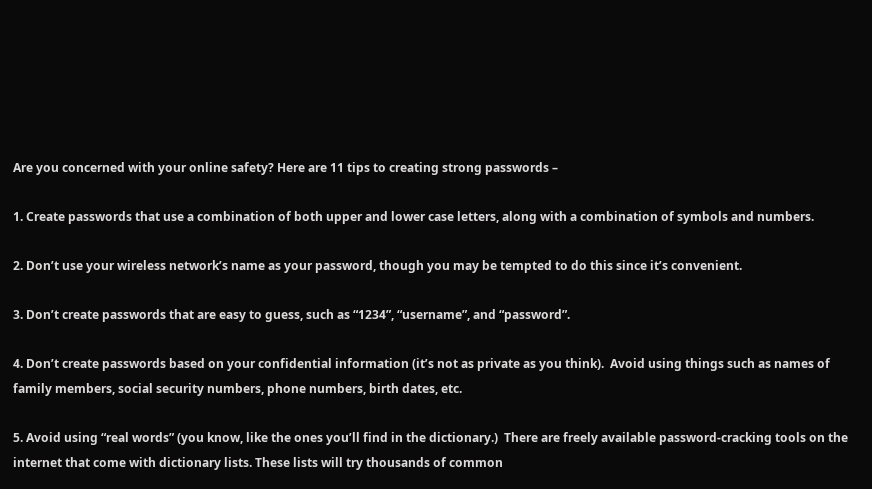Are you concerned with your online safety? Here are 11 tips to creating strong passwords –

1. Create passwords that use a combination of both upper and lower case letters, along with a combination of symbols and numbers.

2. Don’t use your wireless network’s name as your password, though you may be tempted to do this since it’s convenient.

3. Don’t create passwords that are easy to guess, such as “1234”, “username”, and “password”.

4. Don’t create passwords based on your confidential information (it’s not as private as you think).  Avoid using things such as names of family members, social security numbers, phone numbers, birth dates, etc.

5. Avoid using “real words” (you know, like the ones you’ll find in the dictionary.)  There are freely available password-cracking tools on the internet that come with dictionary lists. These lists will try thousands of common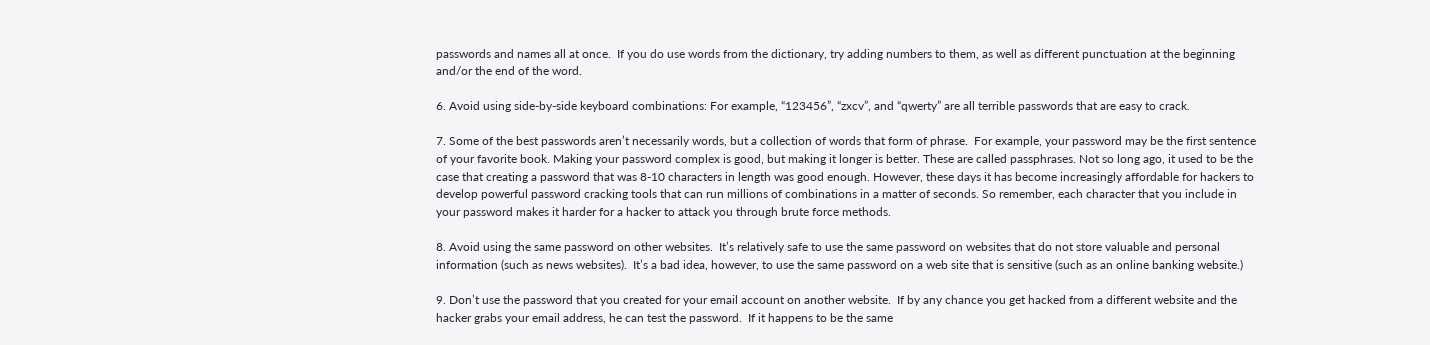passwords and names all at once.  If you do use words from the dictionary, try adding numbers to them, as well as different punctuation at the beginning and/or the end of the word.

6. Avoid using side-by-side keyboard combinations: For example, “123456”, “zxcv”, and “qwerty” are all terrible passwords that are easy to crack.

7. Some of the best passwords aren’t necessarily words, but a collection of words that form of phrase.  For example, your password may be the first sentence of your favorite book. Making your password complex is good, but making it longer is better. These are called passphrases. Not so long ago, it used to be the case that creating a password that was 8-10 characters in length was good enough. However, these days it has become increasingly affordable for hackers to develop powerful password cracking tools that can run millions of combinations in a matter of seconds. So remember, each character that you include in your password makes it harder for a hacker to attack you through brute force methods.

8. Avoid using the same password on other websites.  It’s relatively safe to use the same password on websites that do not store valuable and personal information (such as news websites).  It’s a bad idea, however, to use the same password on a web site that is sensitive (such as an online banking website.)

9. Don’t use the password that you created for your email account on another website.  If by any chance you get hacked from a different website and the hacker grabs your email address, he can test the password.  If it happens to be the same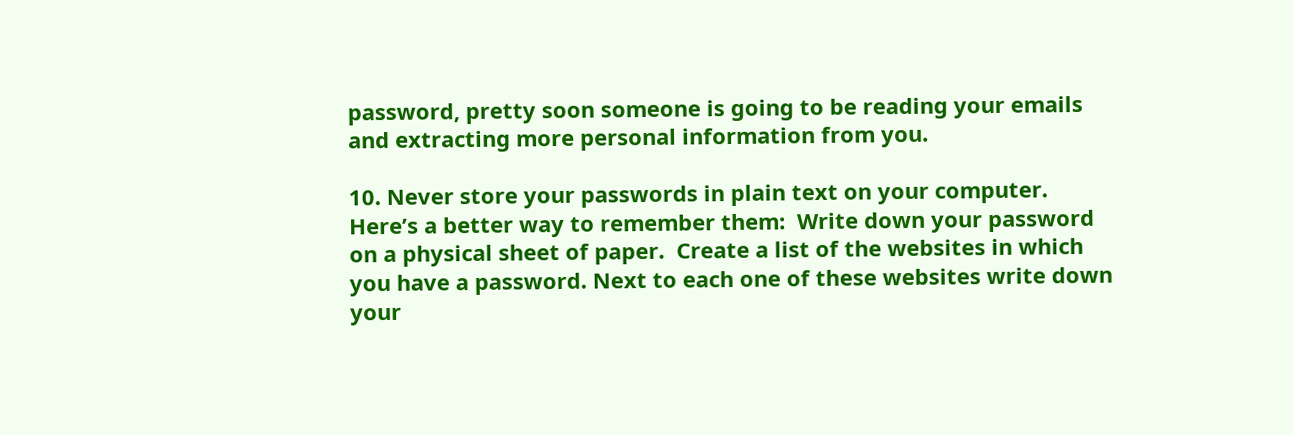password, pretty soon someone is going to be reading your emails and extracting more personal information from you.

10. Never store your passwords in plain text on your computer. Here’s a better way to remember them:  Write down your password on a physical sheet of paper.  Create a list of the websites in which you have a password. Next to each one of these websites write down your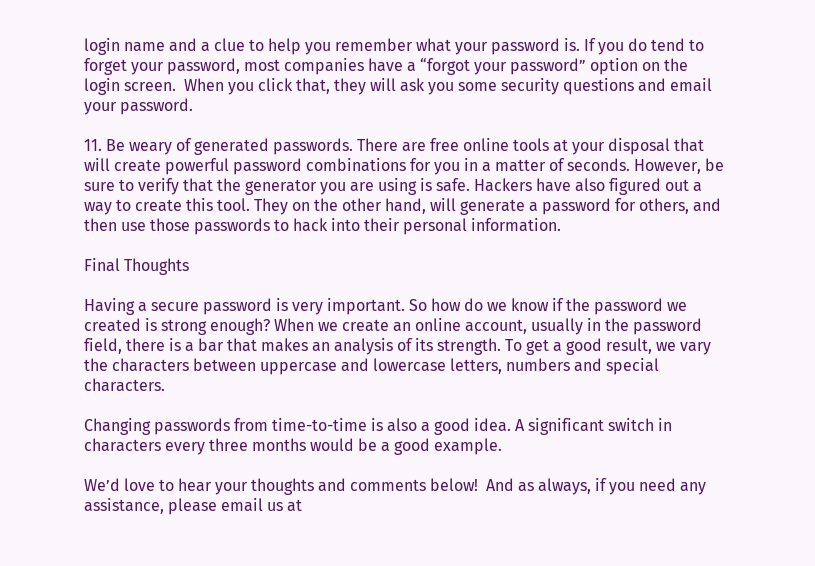login name and a clue to help you remember what your password is. If you do tend to forget your password, most companies have a “forgot your password” option on the login screen.  When you click that, they will ask you some security questions and email your password.

11. Be weary of generated passwords. There are free online tools at your disposal that will create powerful password combinations for you in a matter of seconds. However, be sure to verify that the generator you are using is safe. Hackers have also figured out a way to create this tool. They on the other hand, will generate a password for others, and then use those passwords to hack into their personal information.

Final Thoughts

Having a secure password is very important. So how do we know if the password we created is strong enough? When we create an online account, usually in the password field, there is a bar that makes an analysis of its strength. To get a good result, we vary the characters between uppercase and lowercase letters, numbers and special characters.

Changing passwords from time-to-time is also a good idea. A significant switch in characters every three months would be a good example.

We’d love to hear your thoughts and comments below!  And as always, if you need any assistance, please email us at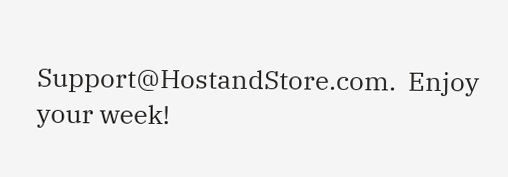Support@HostandStore.com.  Enjoy your week!